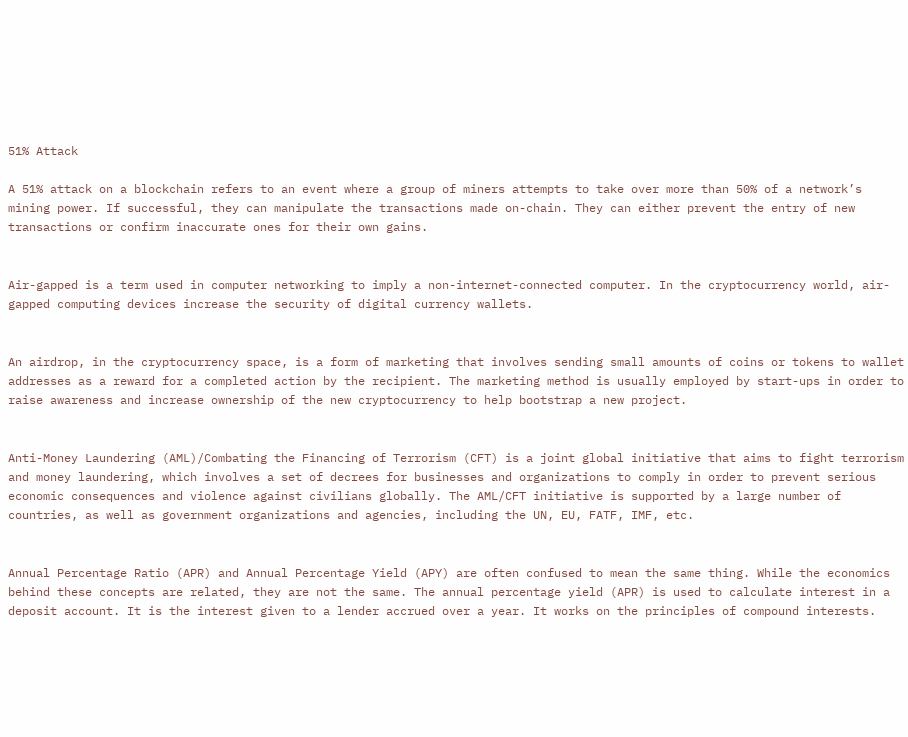51% Attack

A 51% attack on a blockchain refers to an event where a group of miners attempts to take over more than 50% of a network’s mining power. If successful, they can manipulate the transactions made on-chain. They can either prevent the entry of new transactions or confirm inaccurate ones for their own gains.


Air-gapped is a term used in computer networking to imply a non-internet-connected computer. In the cryptocurrency world, air-gapped computing devices increase the security of digital currency wallets.


An airdrop, in the cryptocurrency space, is a form of marketing that involves sending small amounts of coins or tokens to wallet addresses as a reward for a completed action by the recipient. The marketing method is usually employed by start-ups in order to raise awareness and increase ownership of the new cryptocurrency to help bootstrap a new project.


Anti-Money Laundering (AML)/Combating the Financing of Terrorism (CFT) is a joint global initiative that aims to fight terrorism and money laundering, which involves a set of decrees for businesses and organizations to comply in order to prevent serious economic consequences and violence against civilians globally. The AML/CFT initiative is supported by a large number of countries, as well as government organizations and agencies, including the UN, EU, FATF, IMF, etc.


Annual Percentage Ratio (APR) and Annual Percentage Yield (APY) are often confused to mean the same thing. While the economics behind these concepts are related, they are not the same. The annual percentage yield (APR) is used to calculate interest in a deposit account. It is the interest given to a lender accrued over a year. It works on the principles of compound interests.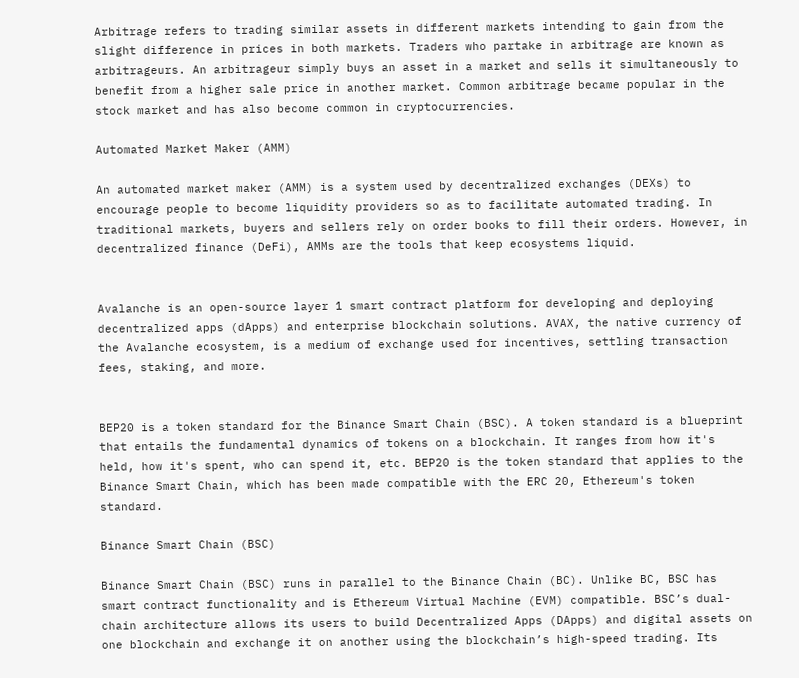Arbitrage refers to trading similar assets in different markets intending to gain from the slight difference in prices in both markets. Traders who partake in arbitrage are known as arbitrageurs. An arbitrageur simply buys an asset in a market and sells it simultaneously to benefit from a higher sale price in another market. Common arbitrage became popular in the stock market and has also become common in cryptocurrencies.

Automated Market Maker (AMM)

An automated market maker (AMM) is a system used by decentralized exchanges (DEXs) to encourage people to become liquidity providers so as to facilitate automated trading. In traditional markets, buyers and sellers rely on order books to fill their orders. However, in decentralized finance (DeFi), AMMs are the tools that keep ecosystems liquid.


Avalanche is an open-source layer 1 smart contract platform for developing and deploying decentralized apps (dApps) and enterprise blockchain solutions. AVAX, the native currency of the Avalanche ecosystem, is a medium of exchange used for incentives, settling transaction fees, staking, and more.


BEP20 is a token standard for the Binance Smart Chain (BSC). A token standard is a blueprint that entails the fundamental dynamics of tokens on a blockchain. It ranges from how it's held, how it's spent, who can spend it, etc. BEP20 is the token standard that applies to the Binance Smart Chain, which has been made compatible with the ERC 20, Ethereum's token standard.

Binance Smart Chain (BSC)

Binance Smart Chain (BSC) runs in parallel to the Binance Chain (BC). Unlike BC, BSC has smart contract functionality and is Ethereum Virtual Machine (EVM) compatible. BSC’s dual-chain architecture allows its users to build Decentralized Apps (DApps) and digital assets on one blockchain and exchange it on another using the blockchain’s high-speed trading. Its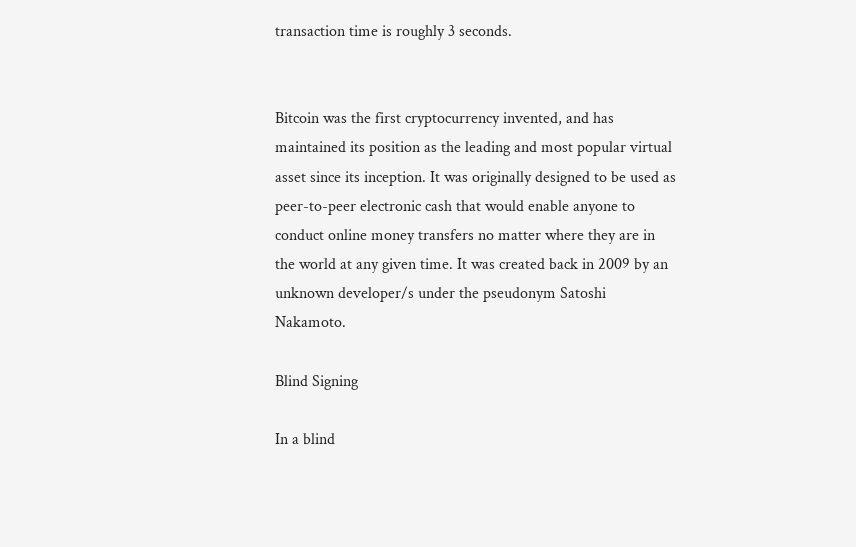transaction time is roughly 3 seconds.


Bitcoin was the first cryptocurrency invented, and has maintained its position as the leading and most popular virtual asset since its inception. It was originally designed to be used as peer-to-peer electronic cash that would enable anyone to conduct online money transfers no matter where they are in the world at any given time. It was created back in 2009 by an unknown developer/s under the pseudonym Satoshi Nakamoto.

Blind Signing

In a blind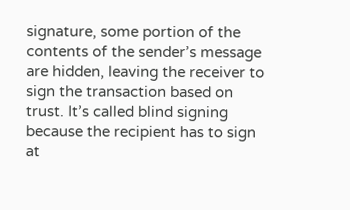signature, some portion of the contents of the sender’s message are hidden, leaving the receiver to sign the transaction based on trust. It’s called blind signing because the recipient has to sign at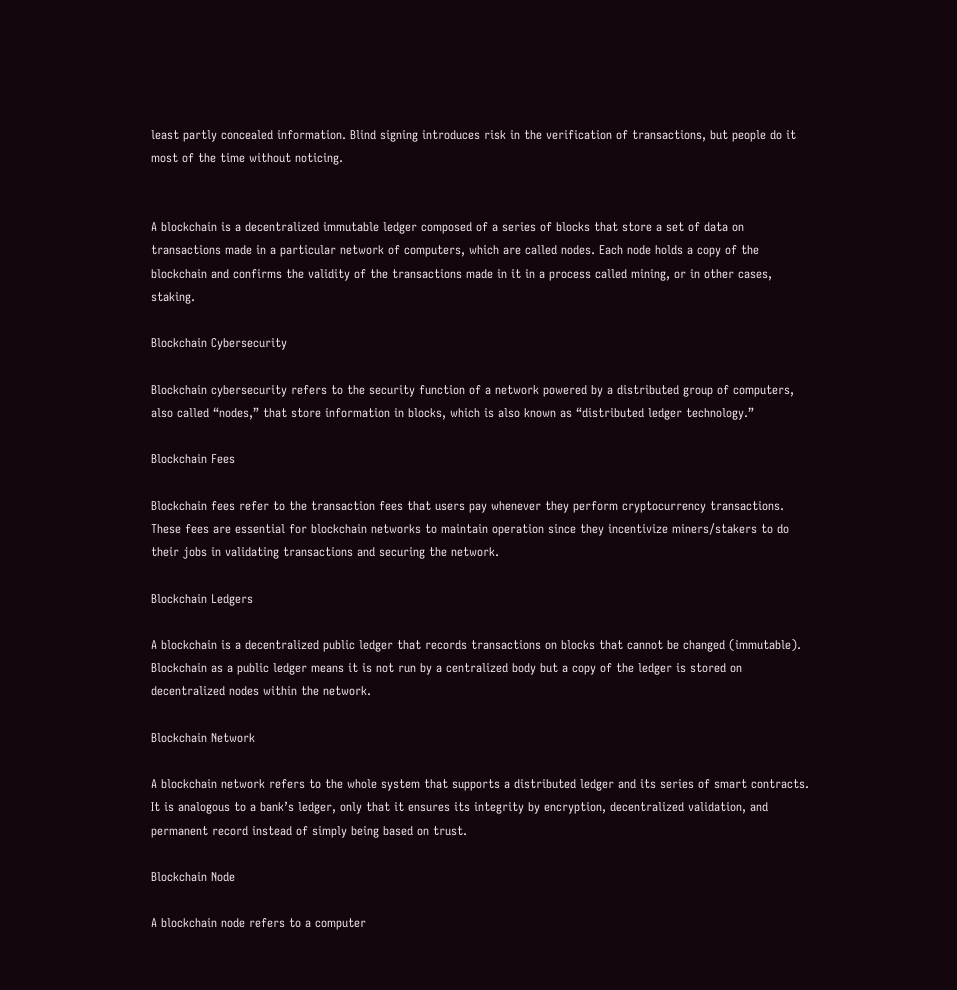least partly concealed information. Blind signing introduces risk in the verification of transactions, but people do it most of the time without noticing.


A blockchain is a decentralized immutable ledger composed of a series of blocks that store a set of data on transactions made in a particular network of computers, which are called nodes. Each node holds a copy of the blockchain and confirms the validity of the transactions made in it in a process called mining, or in other cases, staking.

Blockchain Cybersecurity

Blockchain cybersecurity refers to the security function of a network powered by a distributed group of computers, also called “nodes,” that store information in blocks, which is also known as “distributed ledger technology.”

Blockchain Fees

Blockchain fees refer to the transaction fees that users pay whenever they perform cryptocurrency transactions. These fees are essential for blockchain networks to maintain operation since they incentivize miners/stakers to do their jobs in validating transactions and securing the network.

Blockchain Ledgers

A blockchain is a decentralized public ledger that records transactions on blocks that cannot be changed (immutable). Blockchain as a public ledger means it is not run by a centralized body but a copy of the ledger is stored on decentralized nodes within the network.

Blockchain Network

A blockchain network refers to the whole system that supports a distributed ledger and its series of smart contracts. It is analogous to a bank’s ledger, only that it ensures its integrity by encryption, decentralized validation, and permanent record instead of simply being based on trust.

Blockchain Node

A blockchain node refers to a computer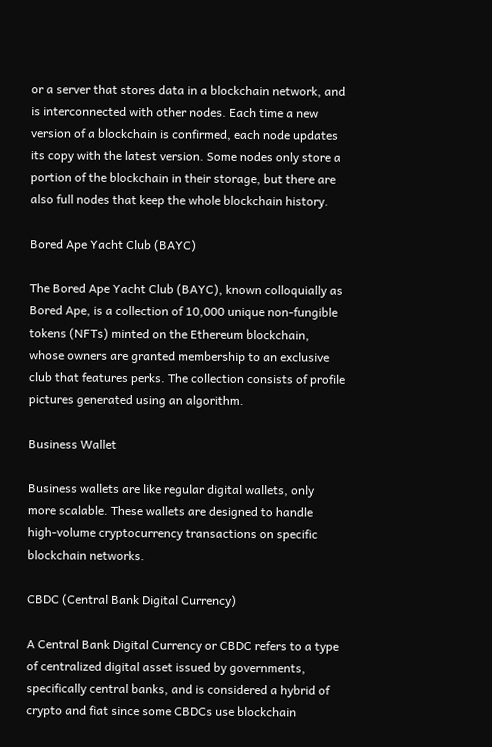or a server that stores data in a blockchain network, and is interconnected with other nodes. Each time a new version of a blockchain is confirmed, each node updates its copy with the latest version. Some nodes only store a portion of the blockchain in their storage, but there are also full nodes that keep the whole blockchain history.

Bored Ape Yacht Club (BAYC)

The Bored Ape Yacht Club (BAYC), known colloquially as Bored Ape, is a collection of 10,000 unique non-fungible tokens (NFTs) minted on the Ethereum blockchain, whose owners are granted membership to an exclusive club that features perks. The collection consists of profile pictures generated using an algorithm.

Business Wallet

Business wallets are like regular digital wallets, only more scalable. These wallets are designed to handle high-volume cryptocurrency transactions on specific blockchain networks.

CBDC (Central Bank Digital Currency)

A Central Bank Digital Currency or CBDC refers to a type of centralized digital asset issued by governments, specifically central banks, and is considered a hybrid of crypto and fiat since some CBDCs use blockchain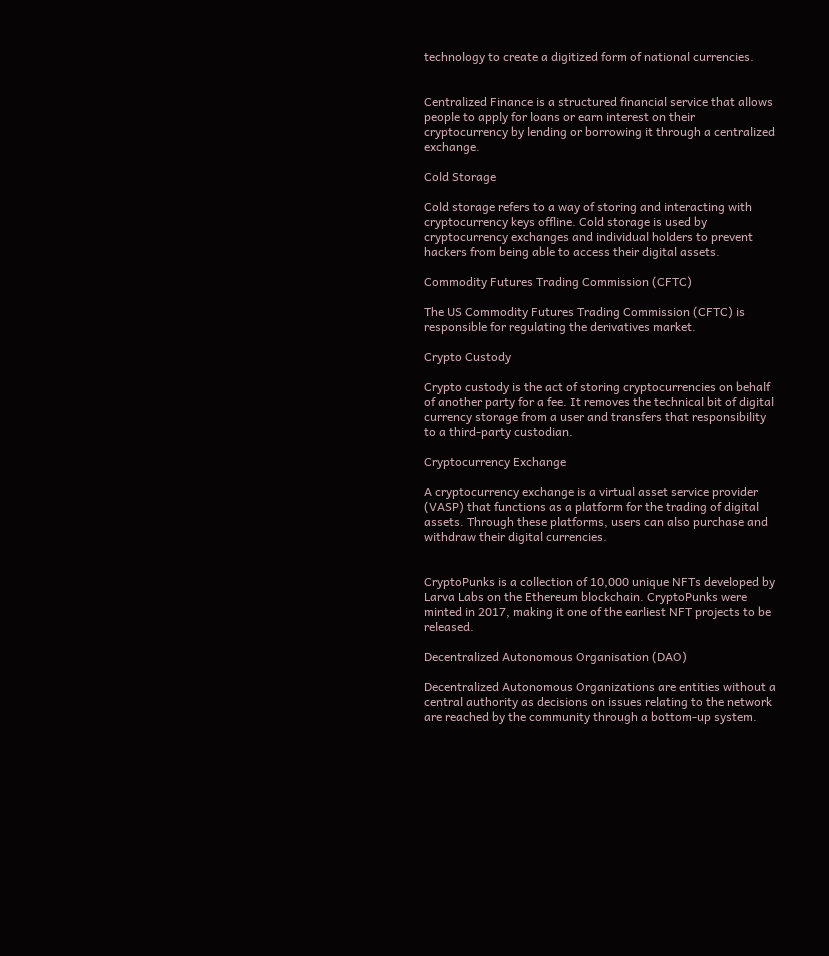technology to create a digitized form of national currencies.


Centralized Finance is a structured financial service that allows people to apply for loans or earn interest on their cryptocurrency by lending or borrowing it through a centralized exchange.

Cold Storage

Cold storage refers to a way of storing and interacting with cryptocurrency keys offline. Cold storage is used by cryptocurrency exchanges and individual holders to prevent hackers from being able to access their digital assets.

Commodity Futures Trading Commission (CFTC)

The US Commodity Futures Trading Commission (CFTC) is responsible for regulating the derivatives market.

Crypto Custody

Crypto custody is the act of storing cryptocurrencies on behalf of another party for a fee. It removes the technical bit of digital currency storage from a user and transfers that responsibility to a third-party custodian.

Cryptocurrency Exchange

A cryptocurrency exchange is a virtual asset service provider (VASP) that functions as a platform for the trading of digital assets. Through these platforms, users can also purchase and withdraw their digital currencies.


CryptoPunks is a collection of 10,000 unique NFTs developed by Larva Labs on the Ethereum blockchain. CryptoPunks were minted in 2017, making it one of the earliest NFT projects to be released.

Decentralized Autonomous Organisation (DAO)

Decentralized Autonomous Organizations are entities without a central authority as decisions on issues relating to the network are reached by the community through a bottom-up system.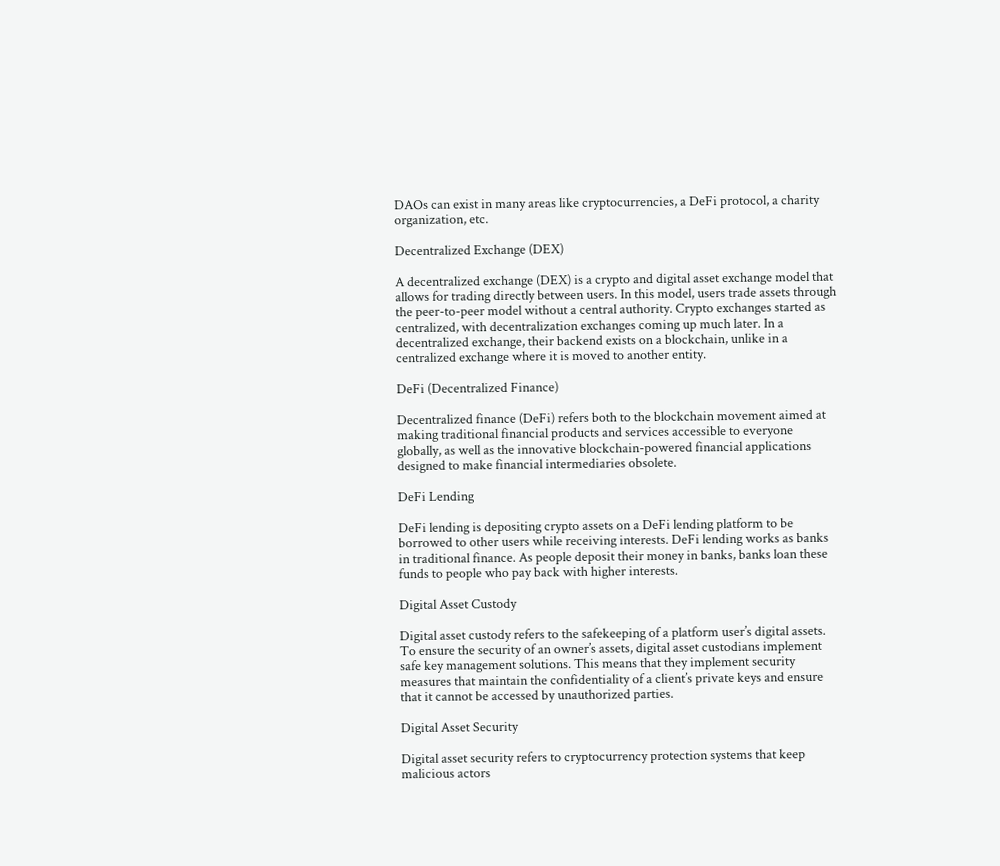DAOs can exist in many areas like cryptocurrencies, a DeFi protocol, a charity organization, etc.

Decentralized Exchange (DEX)

A decentralized exchange (DEX) is a crypto and digital asset exchange model that allows for trading directly between users. In this model, users trade assets through the peer-to-peer model without a central authority. Crypto exchanges started as centralized, with decentralization exchanges coming up much later. In a decentralized exchange, their backend exists on a blockchain, unlike in a centralized exchange where it is moved to another entity.

DeFi (Decentralized Finance)

Decentralized finance (DeFi) refers both to the blockchain movement aimed at making traditional financial products and services accessible to everyone globally, as well as the innovative blockchain-powered financial applications designed to make financial intermediaries obsolete.

DeFi Lending

DeFi lending is depositing crypto assets on a DeFi lending platform to be borrowed to other users while receiving interests. DeFi lending works as banks in traditional finance. As people deposit their money in banks, banks loan these funds to people who pay back with higher interests.

Digital Asset Custody

Digital asset custody refers to the safekeeping of a platform user’s digital assets. To ensure the security of an owner’s assets, digital asset custodians implement safe key management solutions. This means that they implement security measures that maintain the confidentiality of a client’s private keys and ensure that it cannot be accessed by unauthorized parties.

Digital Asset Security

Digital asset security refers to cryptocurrency protection systems that keep malicious actors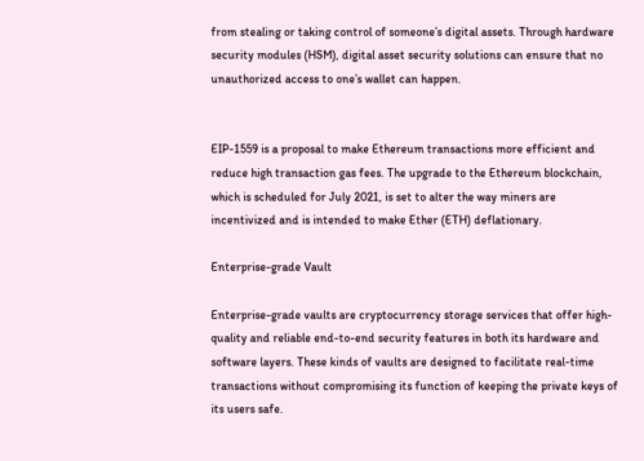from stealing or taking control of someone’s digital assets. Through hardware security modules (HSM), digital asset security solutions can ensure that no unauthorized access to one’s wallet can happen.


EIP-1559 is a proposal to make Ethereum transactions more efficient and reduce high transaction gas fees. The upgrade to the Ethereum blockchain, which is scheduled for July 2021, is set to alter the way miners are incentivized and is intended to make Ether (ETH) deflationary.

Enterprise-grade Vault

Enterprise-grade vaults are cryptocurrency storage services that offer high-quality and reliable end-to-end security features in both its hardware and software layers. These kinds of vaults are designed to facilitate real-time transactions without compromising its function of keeping the private keys of its users safe.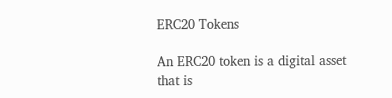ERC20 Tokens

An ERC20 token is a digital asset that is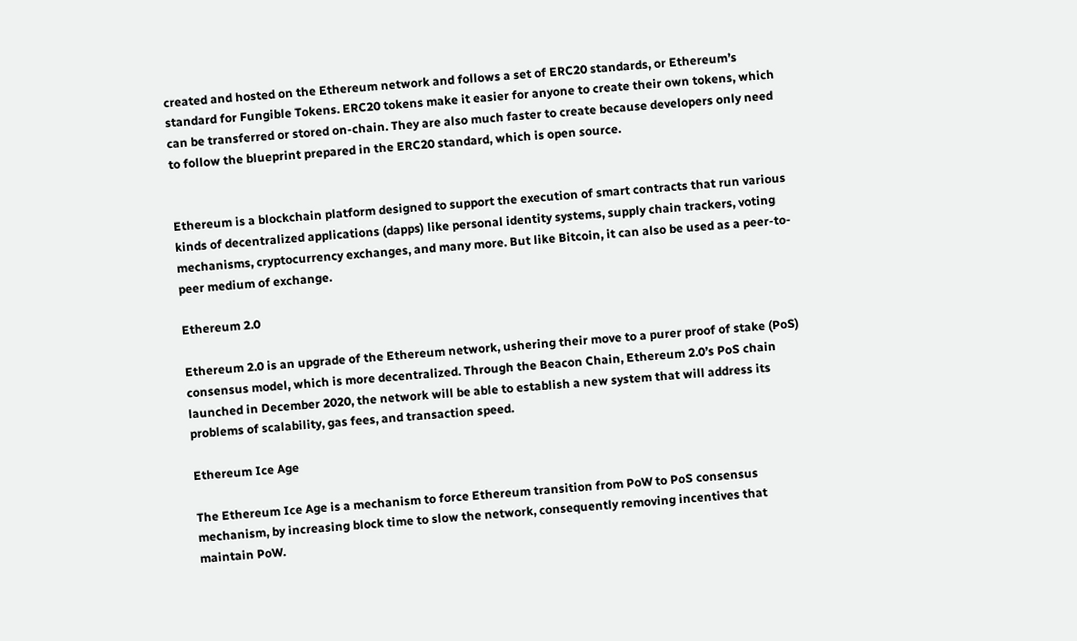created and hosted on the Ethereum network and follows a set of ERC20 standards, or Ethereum’s standard for Fungible Tokens. ERC20 tokens make it easier for anyone to create their own tokens, which can be transferred or stored on-chain. They are also much faster to create because developers only need to follow the blueprint prepared in the ERC20 standard, which is open source.


Ethereum is a blockchain platform designed to support the execution of smart contracts that run various kinds of decentralized applications (dapps) like personal identity systems, supply chain trackers, voting mechanisms, cryptocurrency exchanges, and many more. But like Bitcoin, it can also be used as a peer-to-peer medium of exchange.

Ethereum 2.0

Ethereum 2.0 is an upgrade of the Ethereum network, ushering their move to a purer proof of stake (PoS) consensus model, which is more decentralized. Through the Beacon Chain, Ethereum 2.0’s PoS chain launched in December 2020, the network will be able to establish a new system that will address its problems of scalability, gas fees, and transaction speed.

Ethereum Ice Age

The Ethereum Ice Age is a mechanism to force Ethereum transition from PoW to PoS consensus mechanism, by increasing block time to slow the network, consequently removing incentives that maintain PoW.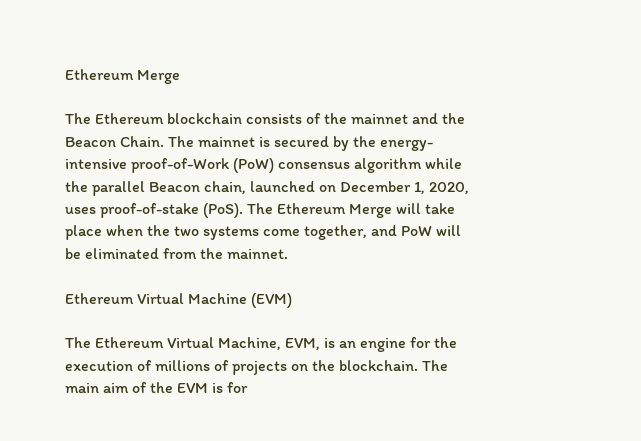Ethereum Merge

The Ethereum blockchain consists of the mainnet and the Beacon Chain. The mainnet is secured by the energy-intensive proof-of-Work (PoW) consensus algorithm while the parallel Beacon chain, launched on December 1, 2020, uses proof-of-stake (PoS). The Ethereum Merge will take place when the two systems come together, and PoW will be eliminated from the mainnet.

Ethereum Virtual Machine (EVM)

The Ethereum Virtual Machine, EVM, is an engine for the execution of millions of projects on the blockchain. The main aim of the EVM is for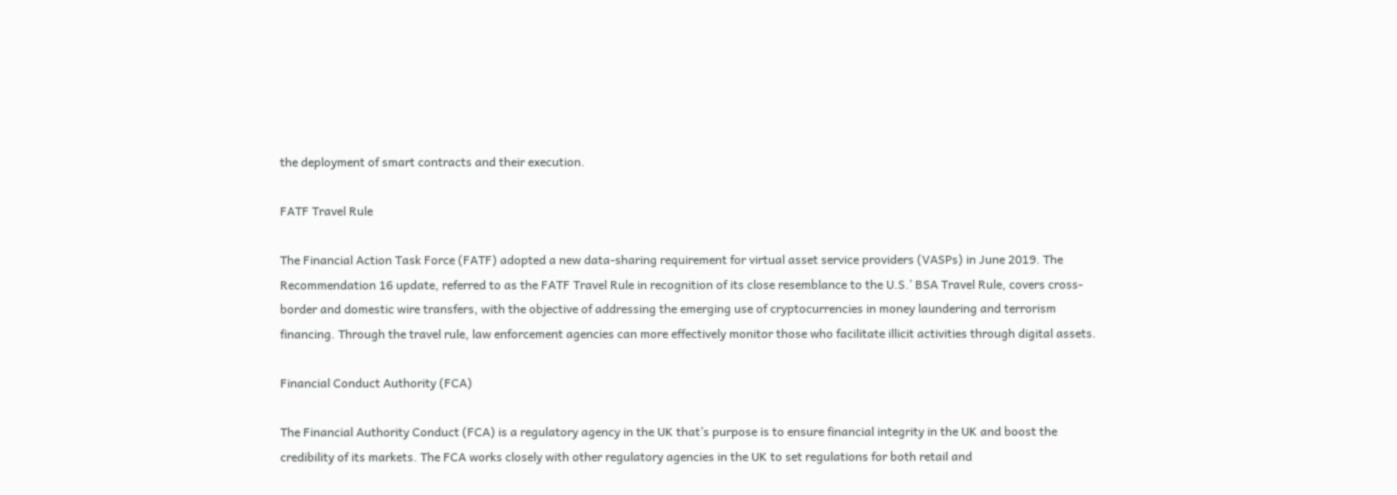the deployment of smart contracts and their execution.

FATF Travel Rule

The Financial Action Task Force (FATF) adopted a new data-sharing requirement for virtual asset service providers (VASPs) in June 2019. The Recommendation 16 update, referred to as the FATF Travel Rule in recognition of its close resemblance to the U.S.’ BSA Travel Rule, covers cross-border and domestic wire transfers, with the objective of addressing the emerging use of cryptocurrencies in money laundering and terrorism financing. Through the travel rule, law enforcement agencies can more effectively monitor those who facilitate illicit activities through digital assets.

Financial Conduct Authority (FCA)

The Financial Authority Conduct (FCA) is a regulatory agency in the UK that’s purpose is to ensure financial integrity in the UK and boost the credibility of its markets. The FCA works closely with other regulatory agencies in the UK to set regulations for both retail and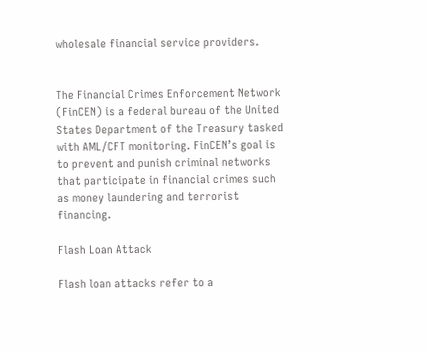wholesale financial service providers.


The Financial Crimes Enforcement Network (FinCEN) is a federal bureau of the United States Department of the Treasury tasked with AML/CFT monitoring. FinCEN’s goal is to prevent and punish criminal networks that participate in financial crimes such as money laundering and terrorist financing.

Flash Loan Attack

Flash loan attacks refer to a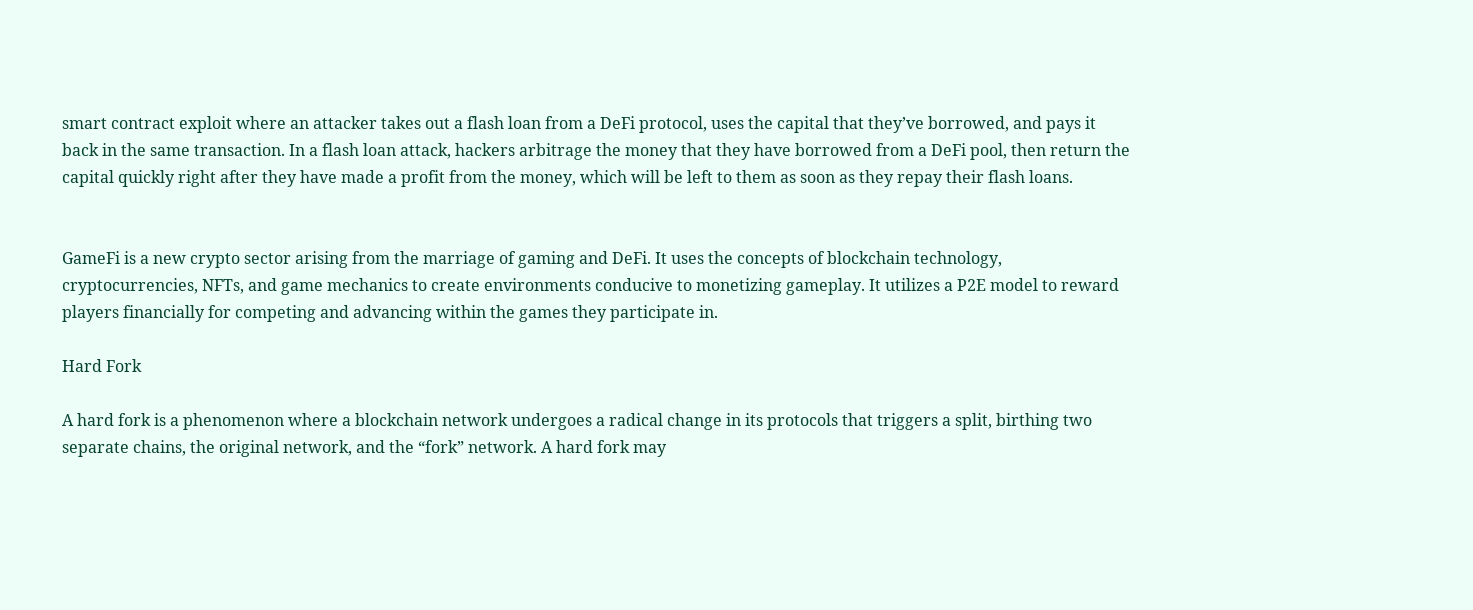smart contract exploit where an attacker takes out a flash loan from a DeFi protocol, uses the capital that they’ve borrowed, and pays it back in the same transaction. In a flash loan attack, hackers arbitrage the money that they have borrowed from a DeFi pool, then return the capital quickly right after they have made a profit from the money, which will be left to them as soon as they repay their flash loans.


GameFi is a new crypto sector arising from the marriage of gaming and DeFi. It uses the concepts of blockchain technology, cryptocurrencies, NFTs, and game mechanics to create environments conducive to monetizing gameplay. It utilizes a P2E model to reward players financially for competing and advancing within the games they participate in.

Hard Fork

A hard fork is a phenomenon where a blockchain network undergoes a radical change in its protocols that triggers a split, birthing two separate chains, the original network, and the “fork” network. A hard fork may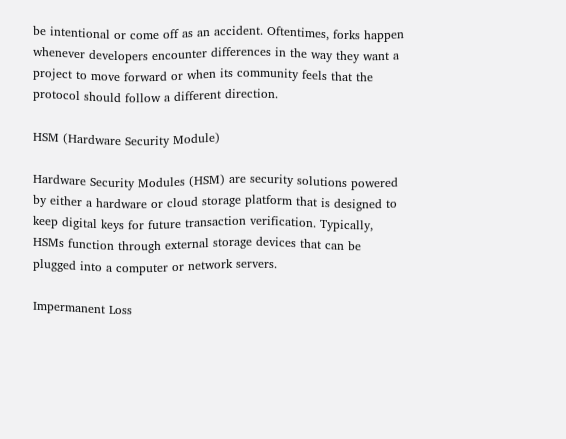be intentional or come off as an accident. Oftentimes, forks happen whenever developers encounter differences in the way they want a project to move forward or when its community feels that the protocol should follow a different direction.

HSM (Hardware Security Module)

Hardware Security Modules (HSM) are security solutions powered by either a hardware or cloud storage platform that is designed to keep digital keys for future transaction verification. Typically, HSMs function through external storage devices that can be plugged into a computer or network servers.

Impermanent Loss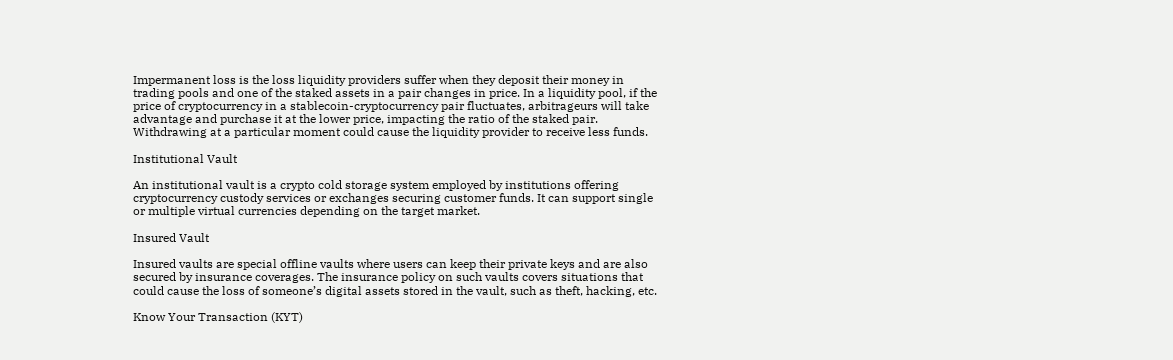Impermanent loss is the loss liquidity providers suffer when they deposit their money in trading pools and one of the staked assets in a pair changes in price. In a liquidity pool, if the price of cryptocurrency in a stablecoin-cryptocurrency pair fluctuates, arbitrageurs will take advantage and purchase it at the lower price, impacting the ratio of the staked pair. Withdrawing at a particular moment could cause the liquidity provider to receive less funds.

Institutional Vault

An institutional vault is a crypto cold storage system employed by institutions offering cryptocurrency custody services or exchanges securing customer funds. It can support single or multiple virtual currencies depending on the target market.

Insured Vault

Insured vaults are special offline vaults where users can keep their private keys and are also secured by insurance coverages. The insurance policy on such vaults covers situations that could cause the loss of someone’s digital assets stored in the vault, such as theft, hacking, etc.

Know Your Transaction (KYT)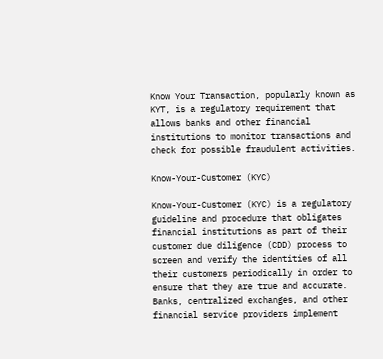Know Your Transaction, popularly known as KYT, is a regulatory requirement that allows banks and other financial institutions to monitor transactions and check for possible fraudulent activities.

Know-Your-Customer (KYC)

Know-Your-Customer (KYC) is a regulatory guideline and procedure that obligates financial institutions as part of their customer due diligence (CDD) process to screen and verify the identities of all their customers periodically in order to ensure that they are true and accurate. Banks, centralized exchanges, and other financial service providers implement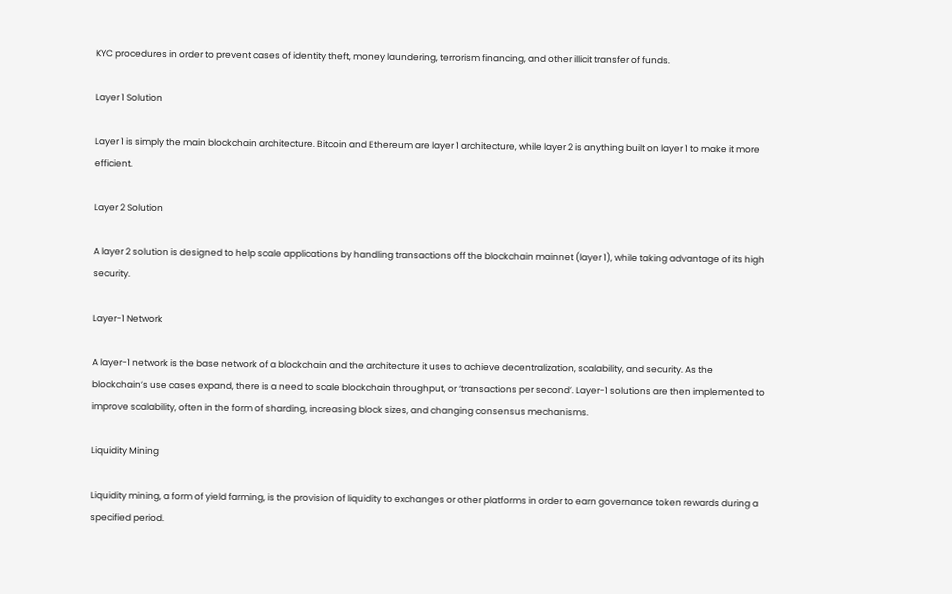KYC procedures in order to prevent cases of identity theft, money laundering, terrorism financing, and other illicit transfer of funds.

Layer 1 Solution

Layer 1 is simply the main blockchain architecture. Bitcoin and Ethereum are layer 1 architecture, while layer 2 is anything built on layer 1 to make it more efficient.

Layer 2 Solution

A layer 2 solution is designed to help scale applications by handling transactions off the blockchain mainnet (layer 1), while taking advantage of its high security.

Layer-1 Network

A layer-1 network is the base network of a blockchain and the architecture it uses to achieve decentralization, scalability, and security. As the blockchain’s use cases expand, there is a need to scale blockchain throughput, or ‘transactions per second’. Layer-1 solutions are then implemented to improve scalability, often in the form of sharding, increasing block sizes, and changing consensus mechanisms.

Liquidity Mining

Liquidity mining, a form of yield farming, is the provision of liquidity to exchanges or other platforms in order to earn governance token rewards during a specified period.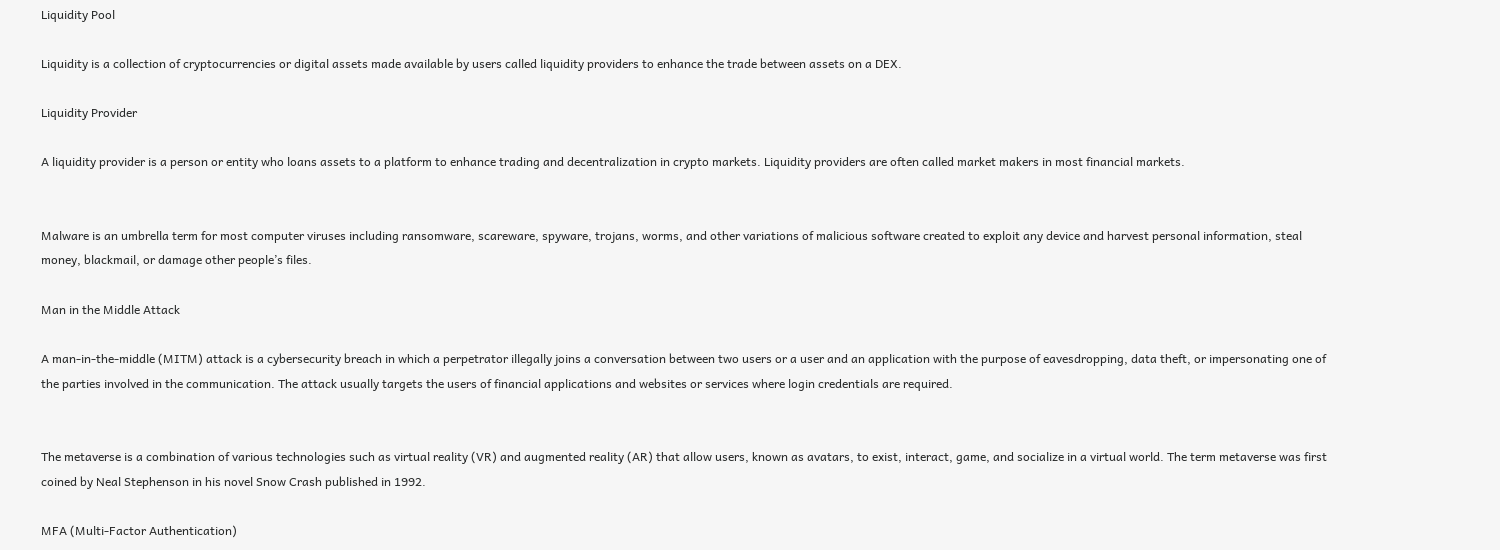Liquidity Pool

Liquidity is a collection of cryptocurrencies or digital assets made available by users called liquidity providers to enhance the trade between assets on a DEX.

Liquidity Provider

A liquidity provider is a person or entity who loans assets to a platform to enhance trading and decentralization in crypto markets. Liquidity providers are often called market makers in most financial markets.


Malware is an umbrella term for most computer viruses including ransomware, scareware, spyware, trojans, worms, and other variations of malicious software created to exploit any device and harvest personal information, steal money, blackmail, or damage other people’s files.

Man in the Middle Attack

A man-in-the-middle (MITM) attack is a cybersecurity breach in which a perpetrator illegally joins a conversation between two users or a user and an application with the purpose of eavesdropping, data theft, or impersonating one of the parties involved in the communication. The attack usually targets the users of financial applications and websites or services where login credentials are required.


The metaverse is a combination of various technologies such as virtual reality (VR) and augmented reality (AR) that allow users, known as avatars, to exist, interact, game, and socialize in a virtual world. The term metaverse was first coined by Neal Stephenson in his novel Snow Crash published in 1992.

MFA (Multi-Factor Authentication)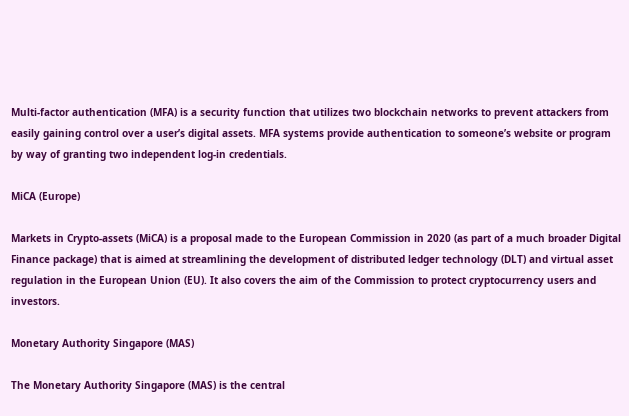Multi-factor authentication (MFA) is a security function that utilizes two blockchain networks to prevent attackers from easily gaining control over a user’s digital assets. MFA systems provide authentication to someone’s website or program by way of granting two independent log-in credentials.

MiCA (Europe)

Markets in Crypto-assets (MiCA) is a proposal made to the European Commission in 2020 (as part of a much broader Digital Finance package) that is aimed at streamlining the development of distributed ledger technology (DLT) and virtual asset regulation in the European Union (EU). It also covers the aim of the Commission to protect cryptocurrency users and investors.

Monetary Authority Singapore (MAS)

The Monetary Authority Singapore (MAS) is the central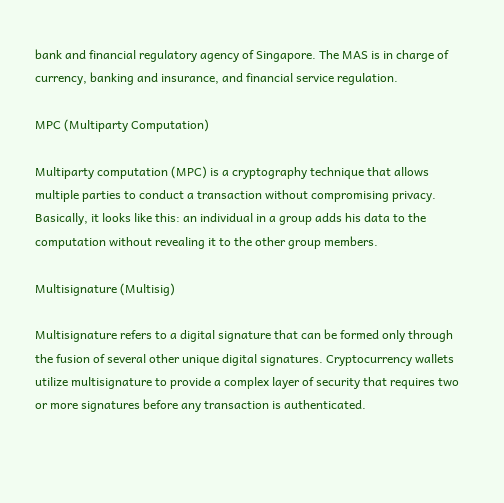bank and financial regulatory agency of Singapore. The MAS is in charge of currency, banking and insurance, and financial service regulation.

MPC (Multiparty Computation)

Multiparty computation (MPC) is a cryptography technique that allows multiple parties to conduct a transaction without compromising privacy. Basically, it looks like this: an individual in a group adds his data to the computation without revealing it to the other group members.

Multisignature (Multisig)

Multisignature refers to a digital signature that can be formed only through the fusion of several other unique digital signatures. Cryptocurrency wallets utilize multisignature to provide a complex layer of security that requires two or more signatures before any transaction is authenticated.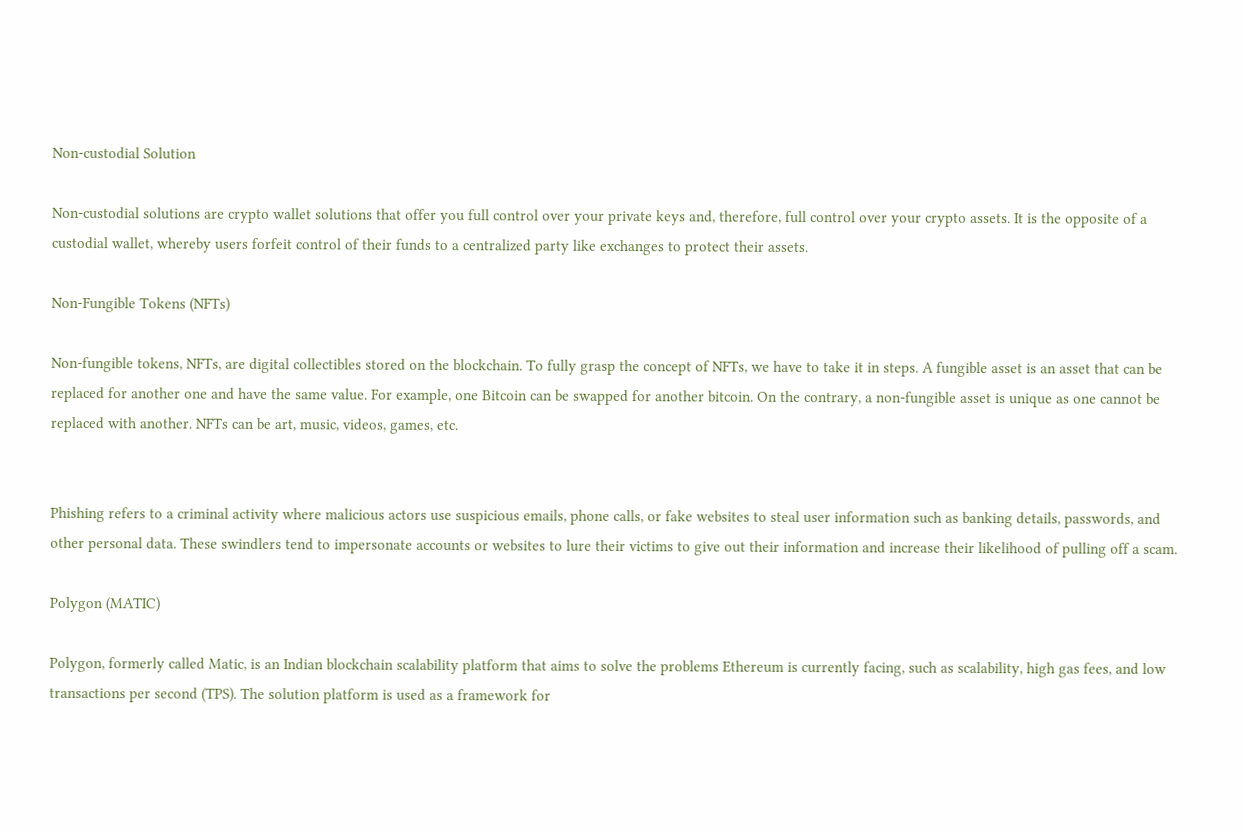Non-custodial Solution

Non-custodial solutions are crypto wallet solutions that offer you full control over your private keys and, therefore, full control over your crypto assets. It is the opposite of a custodial wallet, whereby users forfeit control of their funds to a centralized party like exchanges to protect their assets.

Non-Fungible Tokens (NFTs)

Non-fungible tokens, NFTs, are digital collectibles stored on the blockchain. To fully grasp the concept of NFTs, we have to take it in steps. A fungible asset is an asset that can be replaced for another one and have the same value. For example, one Bitcoin can be swapped for another bitcoin. On the contrary, a non-fungible asset is unique as one cannot be replaced with another. NFTs can be art, music, videos, games, etc.


Phishing refers to a criminal activity where malicious actors use suspicious emails, phone calls, or fake websites to steal user information such as banking details, passwords, and other personal data. These swindlers tend to impersonate accounts or websites to lure their victims to give out their information and increase their likelihood of pulling off a scam.

Polygon (MATIC)

Polygon, formerly called Matic, is an Indian blockchain scalability platform that aims to solve the problems Ethereum is currently facing, such as scalability, high gas fees, and low transactions per second (TPS). The solution platform is used as a framework for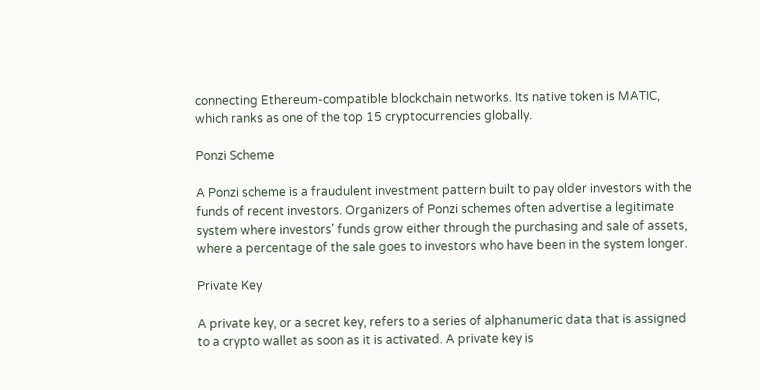connecting Ethereum-compatible blockchain networks. Its native token is MATIC, which ranks as one of the top 15 cryptocurrencies globally.

Ponzi Scheme

A Ponzi scheme is a fraudulent investment pattern built to pay older investors with the funds of recent investors. Organizers of Ponzi schemes often advertise a legitimate system where investors' funds grow either through the purchasing and sale of assets, where a percentage of the sale goes to investors who have been in the system longer.

Private Key

A private key, or a secret key, refers to a series of alphanumeric data that is assigned to a crypto wallet as soon as it is activated. A private key is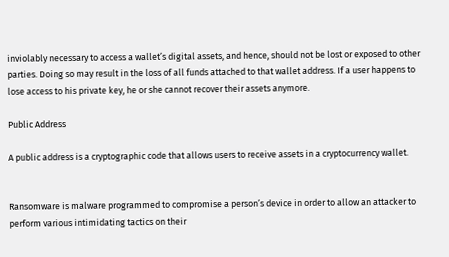inviolably necessary to access a wallet’s digital assets, and hence, should not be lost or exposed to other parties. Doing so may result in the loss of all funds attached to that wallet address. If a user happens to lose access to his private key, he or she cannot recover their assets anymore.

Public Address

A public address is a cryptographic code that allows users to receive assets in a cryptocurrency wallet.


Ransomware is malware programmed to compromise a person’s device in order to allow an attacker to perform various intimidating tactics on their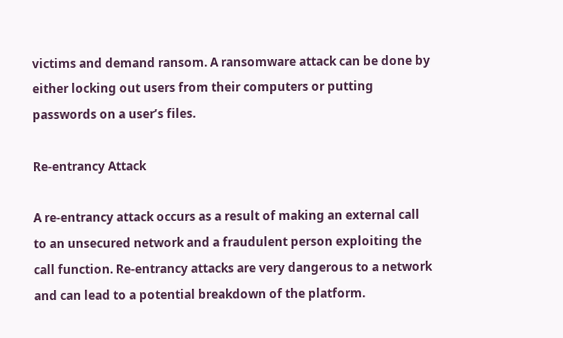victims and demand ransom. A ransomware attack can be done by either locking out users from their computers or putting passwords on a user’s files.

Re-entrancy Attack

A re-entrancy attack occurs as a result of making an external call to an unsecured network and a fraudulent person exploiting the call function. Re-entrancy attacks are very dangerous to a network and can lead to a potential breakdown of the platform.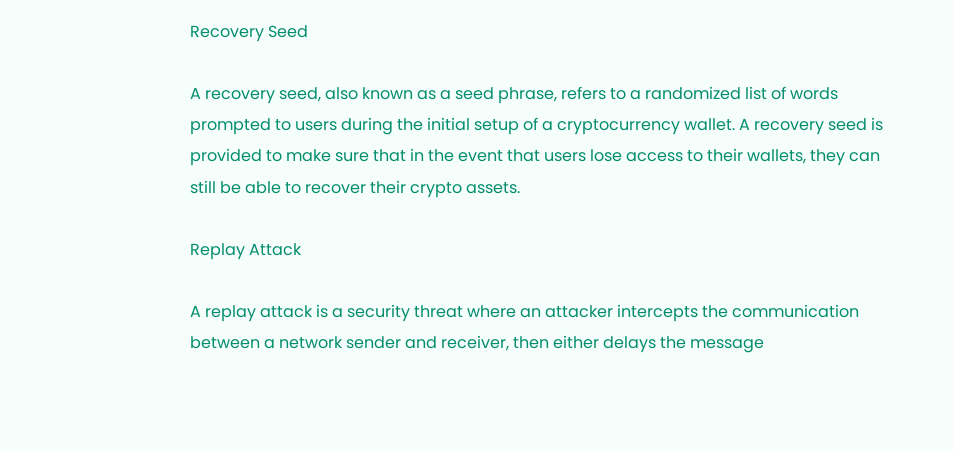Recovery Seed

A recovery seed, also known as a seed phrase, refers to a randomized list of words prompted to users during the initial setup of a cryptocurrency wallet. A recovery seed is provided to make sure that in the event that users lose access to their wallets, they can still be able to recover their crypto assets.

Replay Attack

A replay attack is a security threat where an attacker intercepts the communication between a network sender and receiver, then either delays the message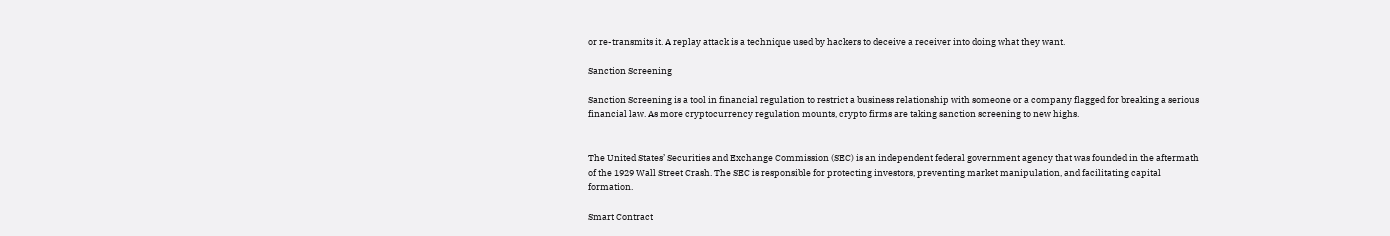or re-transmits it. A replay attack is a technique used by hackers to deceive a receiver into doing what they want.

Sanction Screening

Sanction Screening is a tool in financial regulation to restrict a business relationship with someone or a company flagged for breaking a serious financial law. As more cryptocurrency regulation mounts, crypto firms are taking sanction screening to new highs.


The United States’ Securities and Exchange Commission (SEC) is an independent federal government agency that was founded in the aftermath of the 1929 Wall Street Crash. The SEC is responsible for protecting investors, preventing market manipulation, and facilitating capital formation.

Smart Contract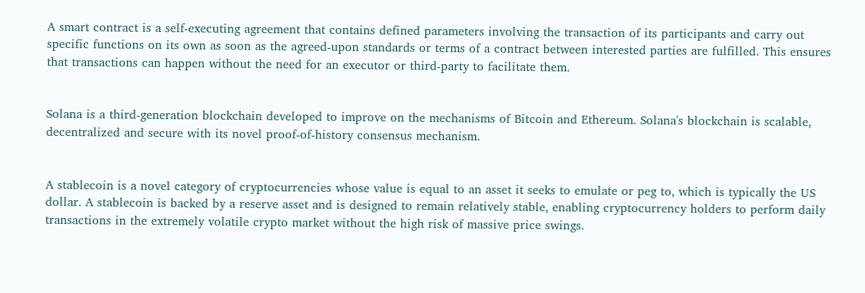A smart contract is a self-executing agreement that contains defined parameters involving the transaction of its participants and carry out specific functions on its own as soon as the agreed-upon standards or terms of a contract between interested parties are fulfilled. This ensures that transactions can happen without the need for an executor or third-party to facilitate them.


Solana is a third-generation blockchain developed to improve on the mechanisms of Bitcoin and Ethereum. Solana's blockchain is scalable, decentralized and secure with its novel proof-of-history consensus mechanism.


A stablecoin is a novel category of cryptocurrencies whose value is equal to an asset it seeks to emulate or peg to, which is typically the US dollar. A stablecoin is backed by a reserve asset and is designed to remain relatively stable, enabling cryptocurrency holders to perform daily transactions in the extremely volatile crypto market without the high risk of massive price swings.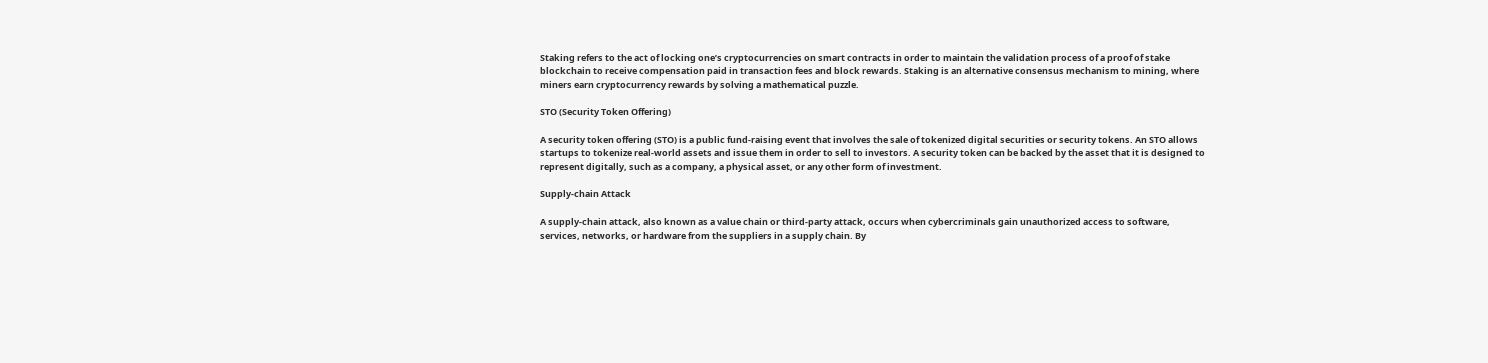Staking refers to the act of locking one’s cryptocurrencies on smart contracts in order to maintain the validation process of a proof of stake blockchain to receive compensation paid in transaction fees and block rewards. Staking is an alternative consensus mechanism to mining, where miners earn cryptocurrency rewards by solving a mathematical puzzle.

STO (Security Token Offering)

A security token offering (STO) is a public fund-raising event that involves the sale of tokenized digital securities or security tokens. An STO allows startups to tokenize real-world assets and issue them in order to sell to investors. A security token can be backed by the asset that it is designed to represent digitally, such as a company, a physical asset, or any other form of investment.

Supply-chain Attack

A supply-chain attack, also known as a value chain or third-party attack, occurs when cybercriminals gain unauthorized access to software, services, networks, or hardware from the suppliers in a supply chain. By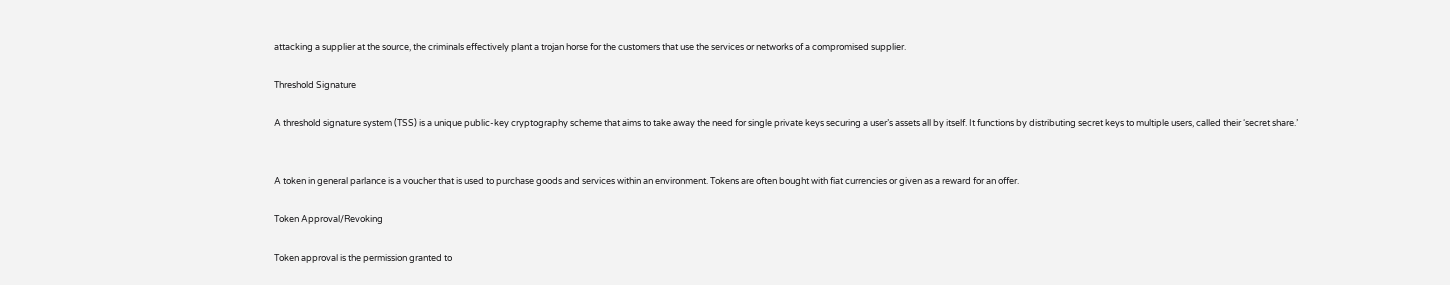attacking a supplier at the source, the criminals effectively plant a trojan horse for the customers that use the services or networks of a compromised supplier.

Threshold Signature

A threshold signature system (TSS) is a unique public-key cryptography scheme that aims to take away the need for single private keys securing a user’s assets all by itself. It functions by distributing secret keys to multiple users, called their ‘secret share.’


A token in general parlance is a voucher that is used to purchase goods and services within an environment. Tokens are often bought with fiat currencies or given as a reward for an offer.

Token Approval/Revoking

Token approval is the permission granted to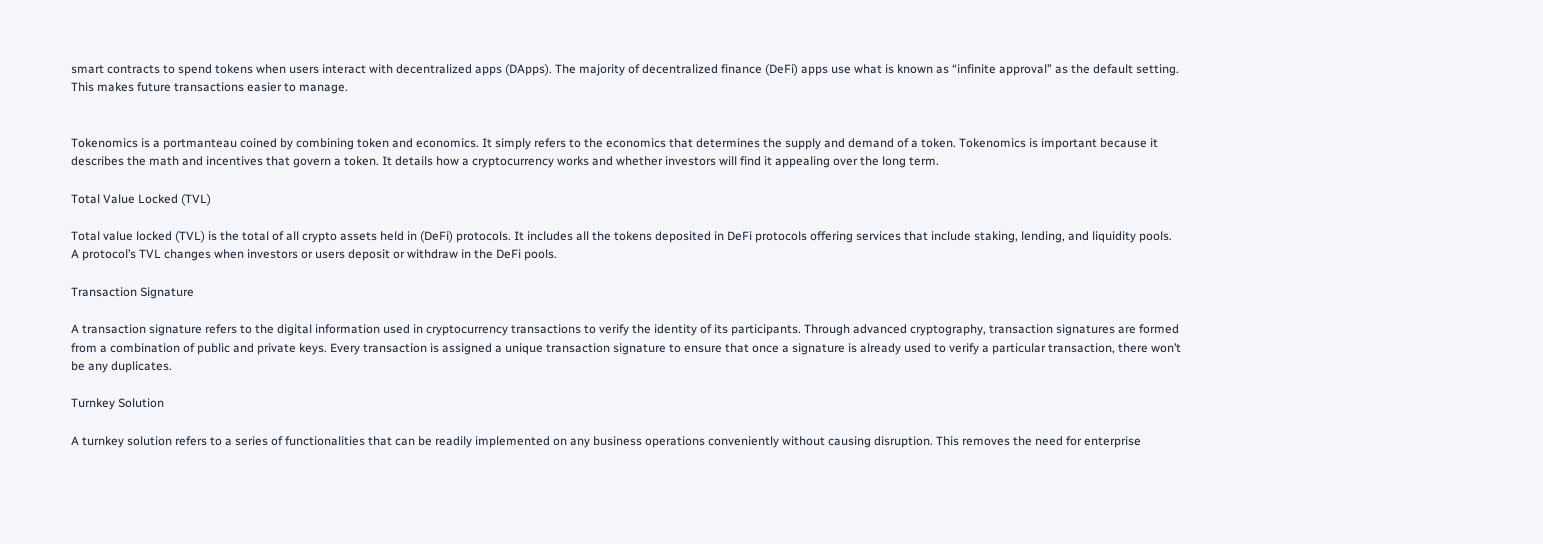smart contracts to spend tokens when users interact with decentralized apps (DApps). The majority of decentralized finance (DeFi) apps use what is known as “infinite approval” as the default setting. This makes future transactions easier to manage.


Tokenomics is a portmanteau coined by combining token and economics. It simply refers to the economics that determines the supply and demand of a token. Tokenomics is important because it describes the math and incentives that govern a token. It details how a cryptocurrency works and whether investors will find it appealing over the long term.

Total Value Locked (TVL)

Total value locked (TVL) is the total of all crypto assets held in (DeFi) protocols. It includes all the tokens deposited in DeFi protocols offering services that include staking, lending, and liquidity pools. A protocol’s TVL changes when investors or users deposit or withdraw in the DeFi pools.

Transaction Signature

A transaction signature refers to the digital information used in cryptocurrency transactions to verify the identity of its participants. Through advanced cryptography, transaction signatures are formed from a combination of public and private keys. Every transaction is assigned a unique transaction signature to ensure that once a signature is already used to verify a particular transaction, there won’t be any duplicates.

Turnkey Solution

A turnkey solution refers to a series of functionalities that can be readily implemented on any business operations conveniently without causing disruption. This removes the need for enterprise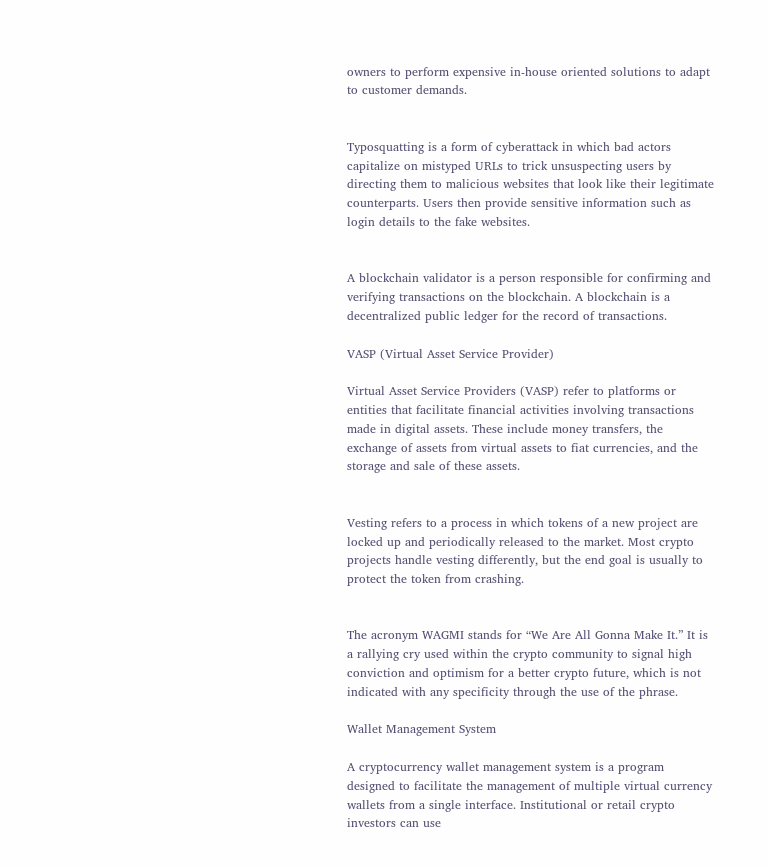owners to perform expensive in-house oriented solutions to adapt to customer demands.


Typosquatting is a form of cyberattack in which bad actors capitalize on mistyped URLs to trick unsuspecting users by directing them to malicious websites that look like their legitimate counterparts. Users then provide sensitive information such as login details to the fake websites.


A blockchain validator is a person responsible for confirming and verifying transactions on the blockchain. A blockchain is a decentralized public ledger for the record of transactions.

VASP (Virtual Asset Service Provider)

Virtual Asset Service Providers (VASP) refer to platforms or entities that facilitate financial activities involving transactions made in digital assets. These include money transfers, the exchange of assets from virtual assets to fiat currencies, and the storage and sale of these assets.


Vesting refers to a process in which tokens of a new project are locked up and periodically released to the market. Most crypto projects handle vesting differently, but the end goal is usually to protect the token from crashing.


The acronym WAGMI stands for “We Are All Gonna Make It.” It is a rallying cry used within the crypto community to signal high conviction and optimism for a better crypto future, which is not indicated with any specificity through the use of the phrase.

Wallet Management System

A cryptocurrency wallet management system is a program designed to facilitate the management of multiple virtual currency wallets from a single interface. Institutional or retail crypto investors can use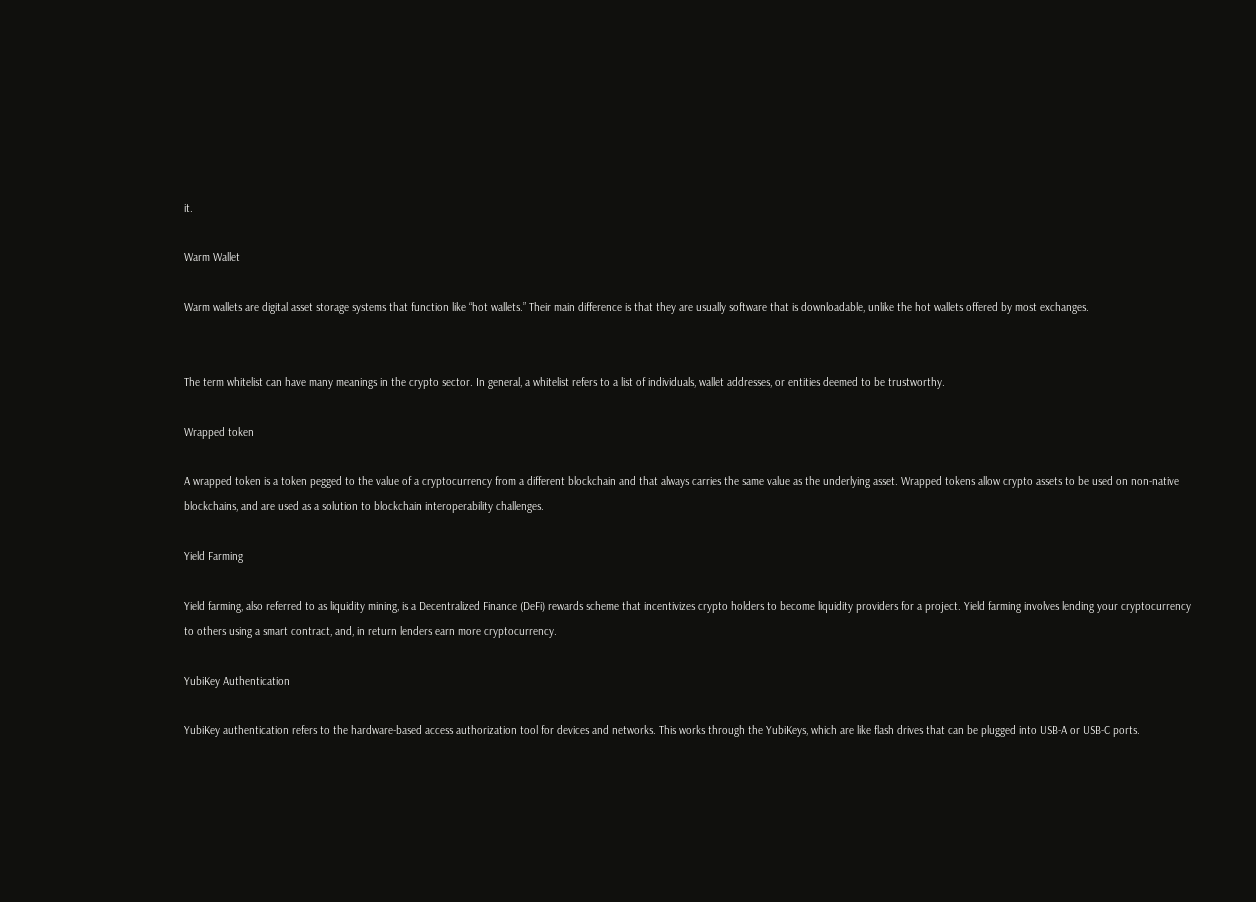it.

Warm Wallet

Warm wallets are digital asset storage systems that function like “hot wallets.” Their main difference is that they are usually software that is downloadable, unlike the hot wallets offered by most exchanges.


The term whitelist can have many meanings in the crypto sector. In general, a whitelist refers to a list of individuals, wallet addresses, or entities deemed to be trustworthy.

Wrapped token

A wrapped token is a token pegged to the value of a cryptocurrency from a different blockchain and that always carries the same value as the underlying asset. Wrapped tokens allow crypto assets to be used on non-native blockchains, and are used as a solution to blockchain interoperability challenges.

Yield Farming

Yield farming, also referred to as liquidity mining, is a Decentralized Finance (DeFi) rewards scheme that incentivizes crypto holders to become liquidity providers for a project. Yield farming involves lending your cryptocurrency to others using a smart contract, and, in return lenders earn more cryptocurrency.

YubiKey Authentication

YubiKey authentication refers to the hardware-based access authorization tool for devices and networks. This works through the YubiKeys, which are like flash drives that can be plugged into USB-A or USB-C ports.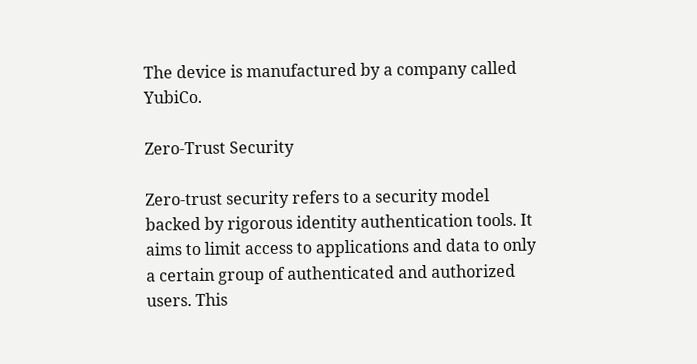The device is manufactured by a company called YubiCo.

Zero-Trust Security

Zero-trust security refers to a security model backed by rigorous identity authentication tools. It aims to limit access to applications and data to only a certain group of authenticated and authorized users. This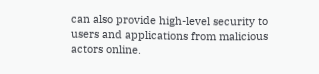can also provide high-level security to users and applications from malicious actors online.